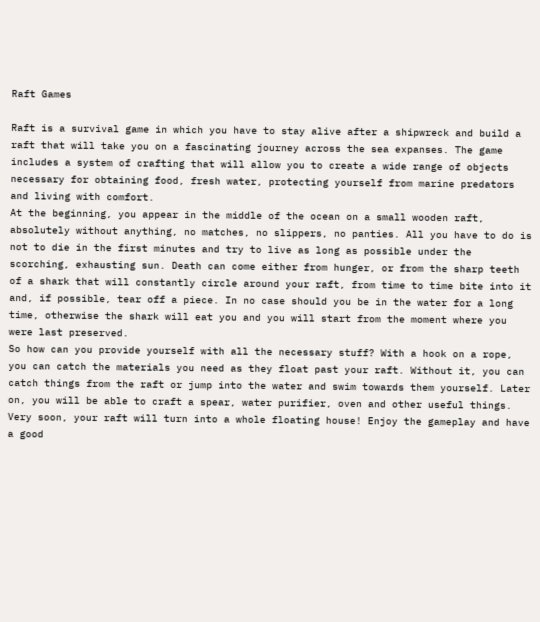Raft Games

Raft is a survival game in which you have to stay alive after a shipwreck and build a raft that will take you on a fascinating journey across the sea expanses. The game includes a system of crafting that will allow you to create a wide range of objects necessary for obtaining food, fresh water, protecting yourself from marine predators and living with comfort.
At the beginning, you appear in the middle of the ocean on a small wooden raft, absolutely without anything, no matches, no slippers, no panties. All you have to do is not to die in the first minutes and try to live as long as possible under the scorching, exhausting sun. Death can come either from hunger, or from the sharp teeth of a shark that will constantly circle around your raft, from time to time bite into it and, if possible, tear off a piece. In no case should you be in the water for a long time, otherwise the shark will eat you and you will start from the moment where you were last preserved.
So how can you provide yourself with all the necessary stuff? With a hook on a rope, you can catch the materials you need as they float past your raft. Without it, you can catch things from the raft or jump into the water and swim towards them yourself. Later on, you will be able to craft a spear, water purifier, oven and other useful things. Very soon, your raft will turn into a whole floating house! Enjoy the gameplay and have a good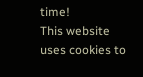time!
This website uses cookies to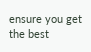ensure you get the best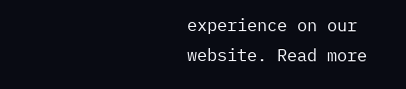experience on our website. Read more